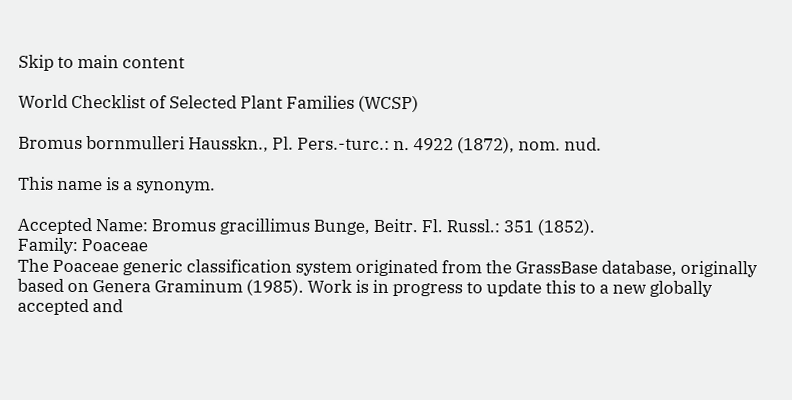Skip to main content

World Checklist of Selected Plant Families (WCSP)

Bromus bornmulleri Hausskn., Pl. Pers.-turc.: n. 4922 (1872), nom. nud.

This name is a synonym.

Accepted Name: Bromus gracillimus Bunge, Beitr. Fl. Russl.: 351 (1852).
Family: Poaceae
The Poaceae generic classification system originated from the GrassBase database, originally based on Genera Graminum (1985). Work is in progress to update this to a new globally accepted and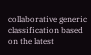collaborative generic classification based on the latest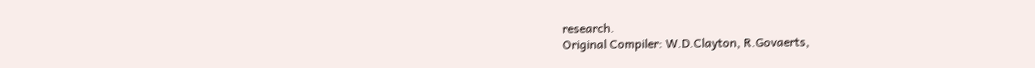research.
Original Compiler: W.D.Clayton, R.Govaerts,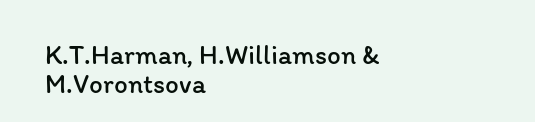K.T.Harman, H.Williamson & M.Vorontsova